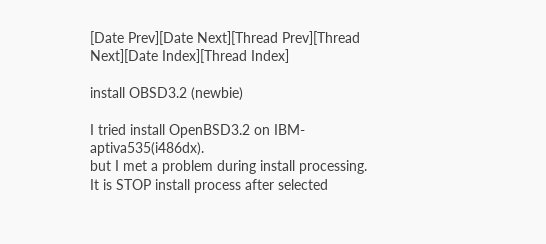[Date Prev][Date Next][Thread Prev][Thread Next][Date Index][Thread Index]

install OBSD3.2 (newbie)

I tried install OpenBSD3.2 on IBM-aptiva535(i486dx).
but I met a problem during install processing.
It is STOP install process after selected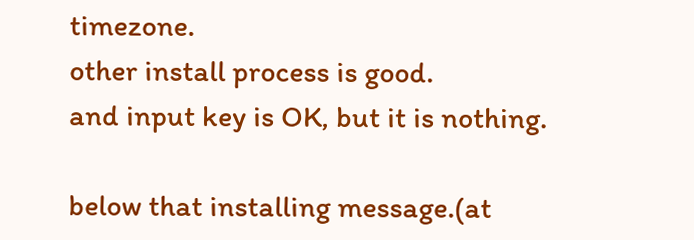timezone.
other install process is good.
and input key is OK, but it is nothing.

below that installing message.(at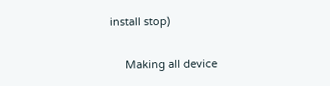install stop)

     Making all device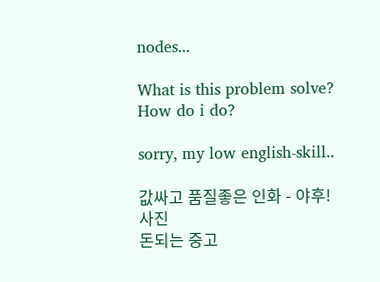nodes...

What is this problem solve?
How do i do?

sorry, my low english-skill..

값싸고 품질좋은 인화 - 야후! 사진
돈되는 중고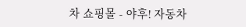차 쇼핑몰 - 야후! 자동차